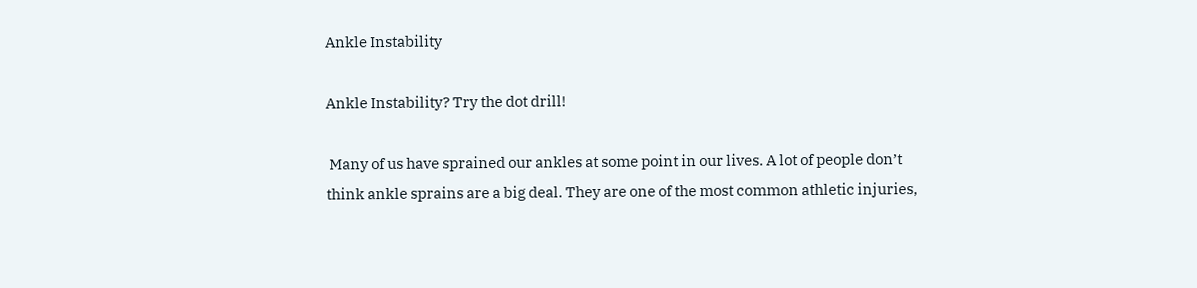Ankle Instability

Ankle Instability? Try the dot drill!

 Many of us have sprained our ankles at some point in our lives. A lot of people don’t think ankle sprains are a big deal. They are one of the most common athletic injuries,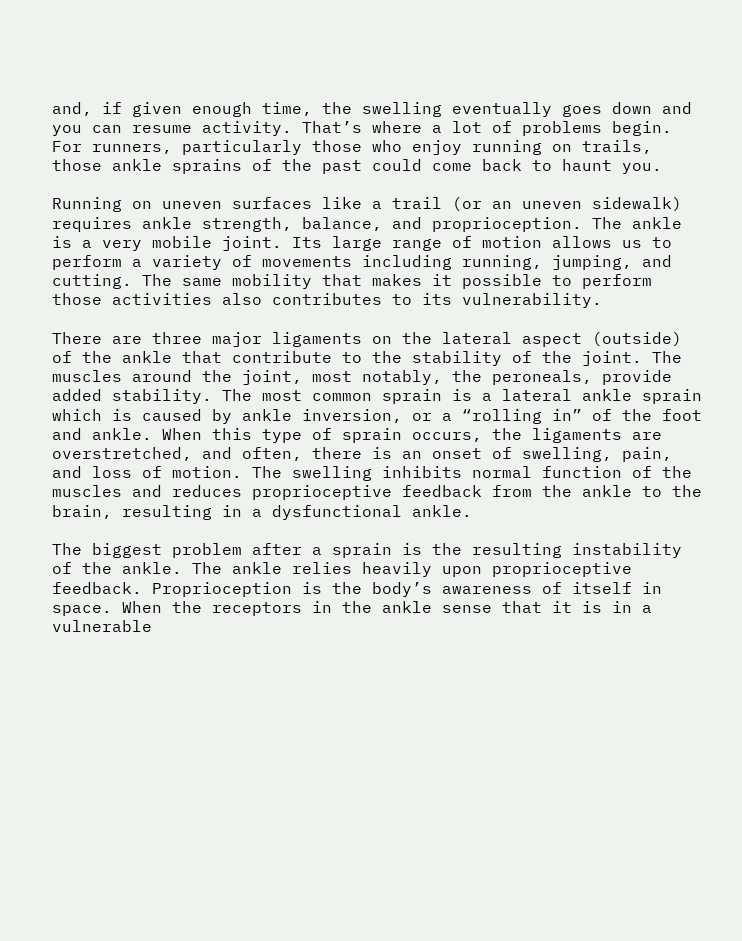and, if given enough time, the swelling eventually goes down and you can resume activity. That’s where a lot of problems begin. For runners, particularly those who enjoy running on trails, those ankle sprains of the past could come back to haunt you.

Running on uneven surfaces like a trail (or an uneven sidewalk) requires ankle strength, balance, and proprioception. The ankle is a very mobile joint. Its large range of motion allows us to perform a variety of movements including running, jumping, and cutting. The same mobility that makes it possible to perform those activities also contributes to its vulnerability.

There are three major ligaments on the lateral aspect (outside) of the ankle that contribute to the stability of the joint. The muscles around the joint, most notably, the peroneals, provide added stability. The most common sprain is a lateral ankle sprain which is caused by ankle inversion, or a “rolling in” of the foot and ankle. When this type of sprain occurs, the ligaments are overstretched, and often, there is an onset of swelling, pain, and loss of motion. The swelling inhibits normal function of the muscles and reduces proprioceptive feedback from the ankle to the brain, resulting in a dysfunctional ankle.

The biggest problem after a sprain is the resulting instability of the ankle. The ankle relies heavily upon proprioceptive feedback. Proprioception is the body’s awareness of itself in space. When the receptors in the ankle sense that it is in a vulnerable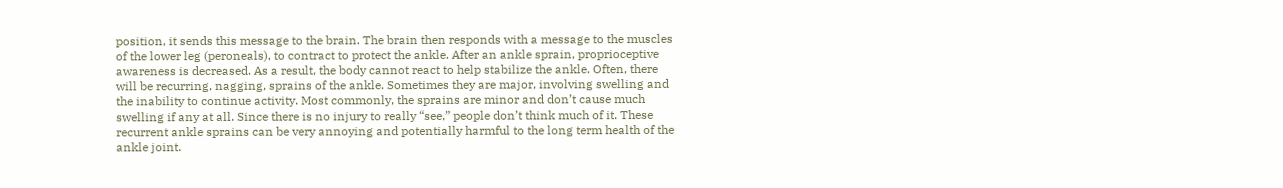position, it sends this message to the brain. The brain then responds with a message to the muscles of the lower leg (peroneals), to contract to protect the ankle. After an ankle sprain, proprioceptive awareness is decreased. As a result, the body cannot react to help stabilize the ankle. Often, there will be recurring, nagging, sprains of the ankle. Sometimes they are major, involving swelling and the inability to continue activity. Most commonly, the sprains are minor and don’t cause much swelling if any at all. Since there is no injury to really “see,” people don’t think much of it. These recurrent ankle sprains can be very annoying and potentially harmful to the long term health of the ankle joint.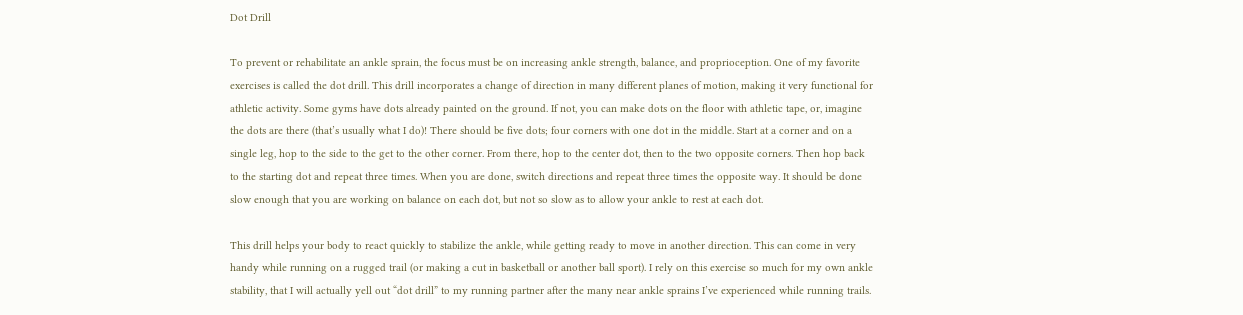Dot Drill

To prevent or rehabilitate an ankle sprain, the focus must be on increasing ankle strength, balance, and proprioception. One of my favorite exercises is called the dot drill. This drill incorporates a change of direction in many different planes of motion, making it very functional for athletic activity. Some gyms have dots already painted on the ground. If not, you can make dots on the floor with athletic tape, or, imagine the dots are there (that’s usually what I do)! There should be five dots; four corners with one dot in the middle. Start at a corner and on a single leg, hop to the side to the get to the other corner. From there, hop to the center dot, then to the two opposite corners. Then hop back to the starting dot and repeat three times. When you are done, switch directions and repeat three times the opposite way. It should be done slow enough that you are working on balance on each dot, but not so slow as to allow your ankle to rest at each dot.

This drill helps your body to react quickly to stabilize the ankle, while getting ready to move in another direction. This can come in very handy while running on a rugged trail (or making a cut in basketball or another ball sport). I rely on this exercise so much for my own ankle stability, that I will actually yell out “dot drill” to my running partner after the many near ankle sprains I’ve experienced while running trails.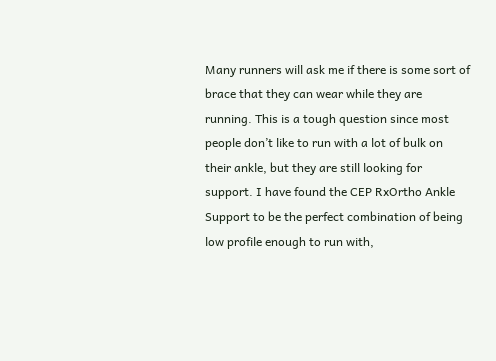Many runners will ask me if there is some sort of brace that they can wear while they are running. This is a tough question since most people don’t like to run with a lot of bulk on their ankle, but they are still looking for support. I have found the CEP RxOrtho Ankle Support to be the perfect combination of being low profile enough to run with,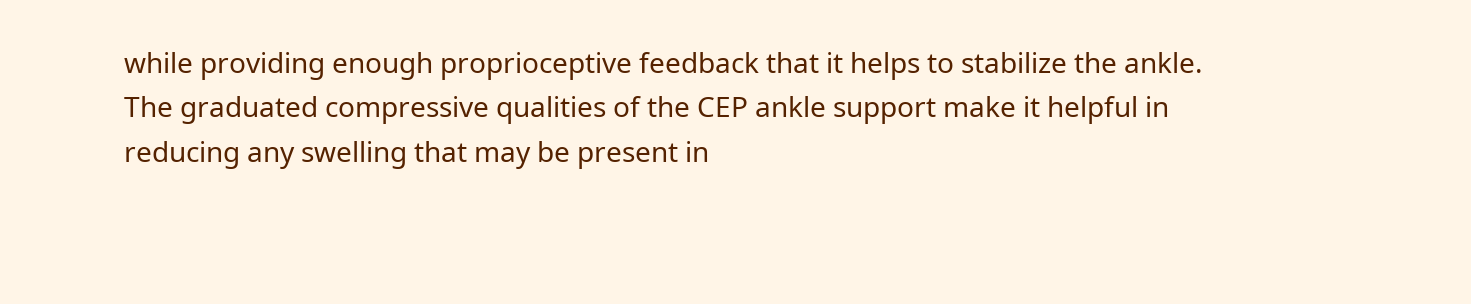while providing enough proprioceptive feedback that it helps to stabilize the ankle. The graduated compressive qualities of the CEP ankle support make it helpful in reducing any swelling that may be present in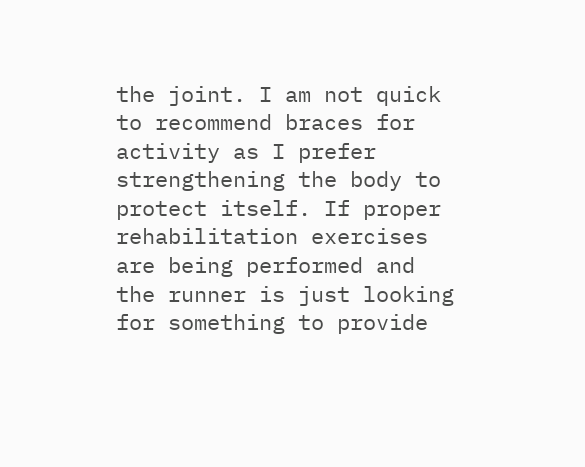the joint. I am not quick to recommend braces for activity as I prefer strengthening the body to protect itself. If proper rehabilitation exercises are being performed and the runner is just looking for something to provide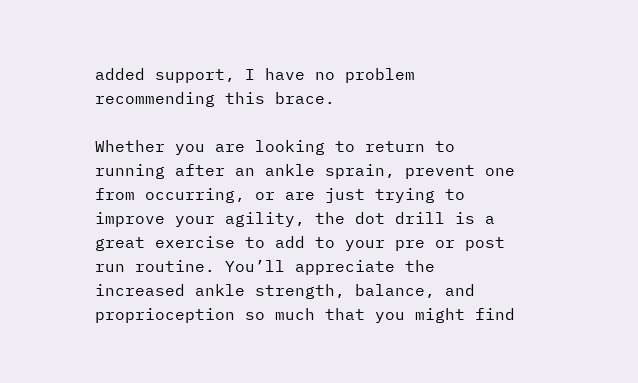added support, I have no problem recommending this brace.

Whether you are looking to return to running after an ankle sprain, prevent one from occurring, or are just trying to improve your agility, the dot drill is a great exercise to add to your pre or post run routine. You’ll appreciate the increased ankle strength, balance, and proprioception so much that you might find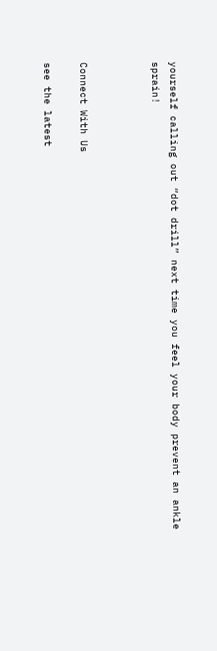yourself calling out “dot drill” next time you feel your body prevent an ankle sprain!



Connect With Us

see the latest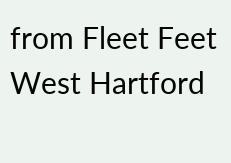from Fleet Feet West Hartford